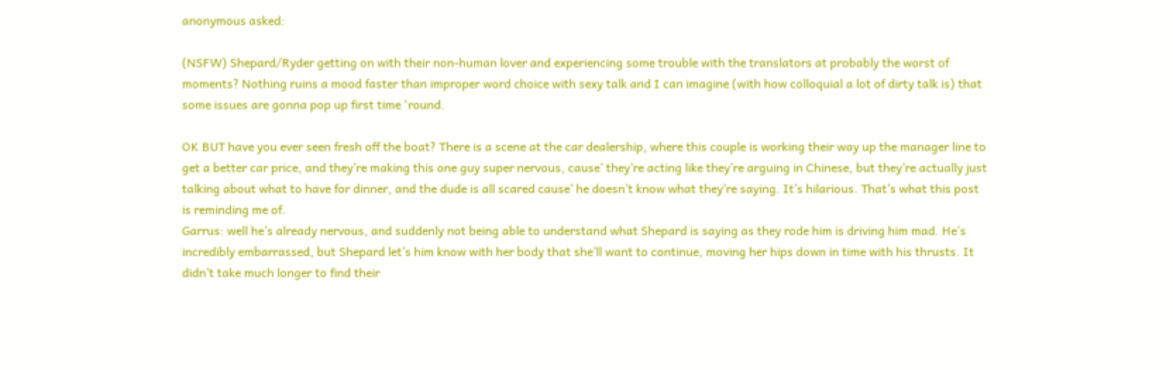anonymous asked:

(NSFW) Shepard/Ryder getting on with their non-human lover and experiencing some trouble with the translators at probably the worst of moments? Nothing ruins a mood faster than improper word choice with sexy talk and I can imagine (with how colloquial a lot of dirty talk is) that some issues are gonna pop up first time 'round.

OK BUT have you ever seen fresh off the boat? There is a scene at the car dealership, where this couple is working their way up the manager line to get a better car price, and they’re making this one guy super nervous, cause’ they’re acting like they’re arguing in Chinese, but they’re actually just talking about what to have for dinner, and the dude is all scared cause’ he doesn’t know what they’re saying. It’s hilarious. That’s what this post is reminding me of.
Garrus: well he’s already nervous, and suddenly not being able to understand what Shepard is saying as they rode him is driving him mad. He’s incredibly embarrassed, but Shepard let’s him know with her body that she’ll want to continue, moving her hips down in time with his thrusts. It didn’t take much longer to find their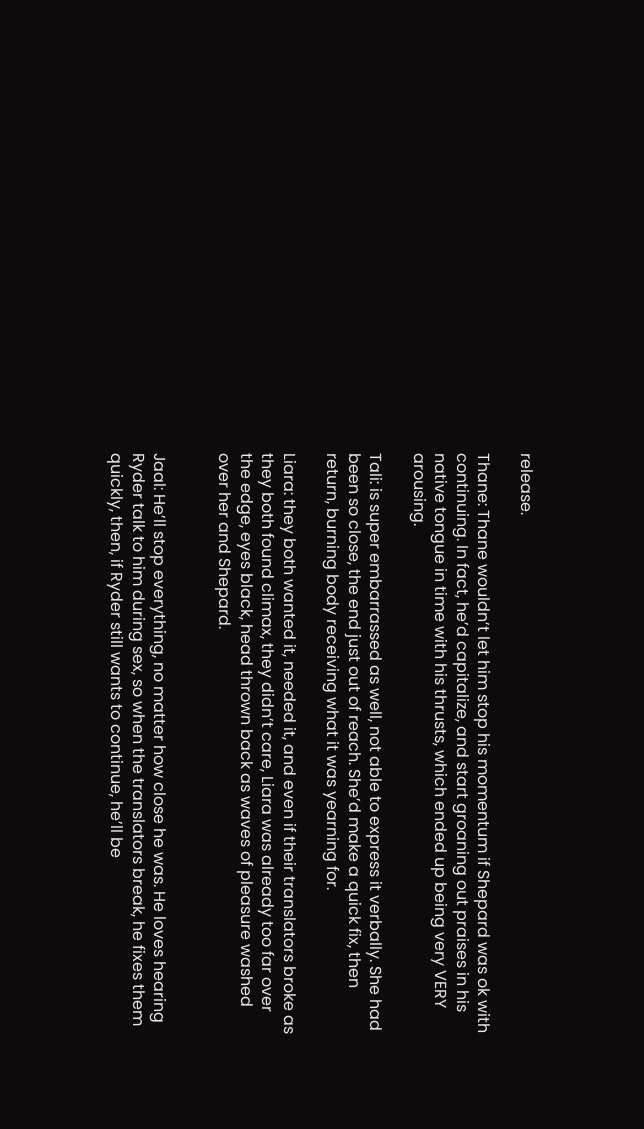release.

Thane: Thane wouldn’t let him stop his momentum if Shepard was ok with continuing. In fact, he’d capitalize, and start groaning out praises in his native tongue in time with his thrusts, which ended up being very VERY arousing.

Tali: is super embarrassed as well, not able to express it verbally. She had been so close, the end just out of reach. She’d make a quick fix, then return, burning body receiving what it was yearning for.

Liara: they both wanted it, needed it, and even if their translators broke as they both found climax, they didn’t care, Liara was already too far over the edge, eyes black, head thrown back as waves of pleasure washed over her and Shepard.


Jaal: He’ll stop everything, no matter how close he was. He loves hearing Ryder talk to him during sex, so when the translators break, he fixes them quickly, then, if Ryder still wants to continue, he’ll be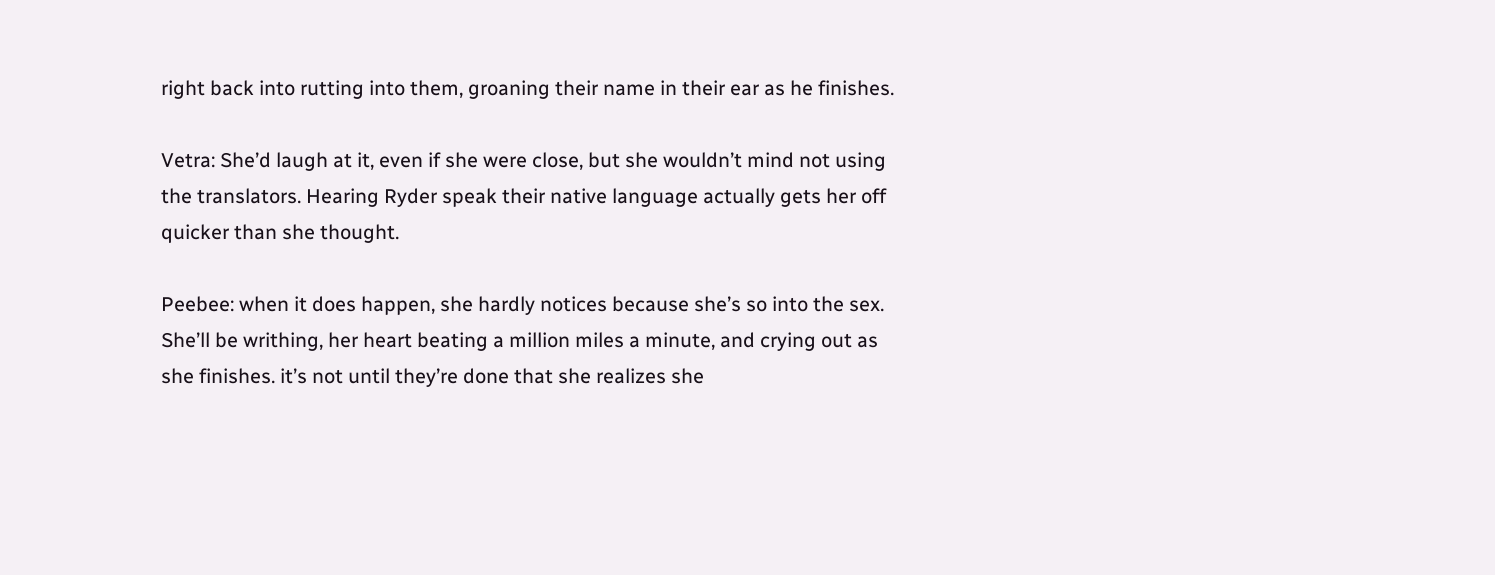right back into rutting into them, groaning their name in their ear as he finishes.

Vetra: She’d laugh at it, even if she were close, but she wouldn’t mind not using the translators. Hearing Ryder speak their native language actually gets her off quicker than she thought.

Peebee: when it does happen, she hardly notices because she’s so into the sex. She’ll be writhing, her heart beating a million miles a minute, and crying out as she finishes. it’s not until they’re done that she realizes she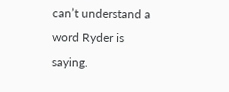can’t understand a word Ryder is saying.